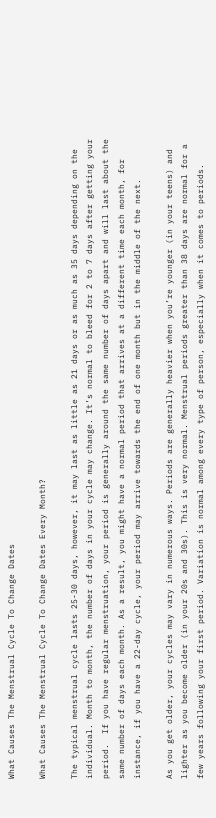What Causes The Menstrual Cycle To Change Dates

What Causes The Menstrual Cycle To Change Dates Every Month?

The typical menstrual cycle lasts 25-30 days, however, it may last as little as 21 days or as much as 35 days depending on the individual. Month to month, the number of days in your cycle may change. It’s normal to bleed for 2 to 7 days after getting your period.  If you have regular menstruation, your period is generally around the same number of days apart and will last about the same number of days each month. As a result, you might have a normal period that arrives at a different time each month, for instance, if you have a 22-day cycle, your period may arrive towards the end of one month but in the middle of the next.

As you get older, your cycles may vary in numerous ways. Periods are generally heavier when you’re younger (in your teens) and lighter as you become older (in your 20s and 30s). This is very normal. Menstrual periods greater than 38 days are normal for a few years following your first period. Variation is normal among every type of person, especially when it comes to periods.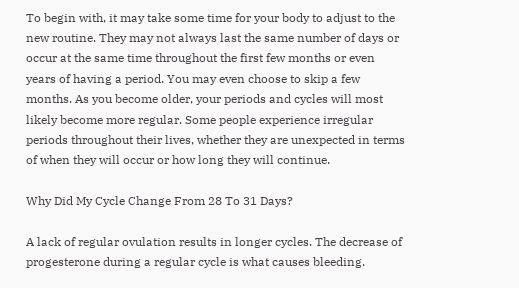To begin with, it may take some time for your body to adjust to the new routine. They may not always last the same number of days or occur at the same time throughout the first few months or even years of having a period. You may even choose to skip a few months. As you become older, your periods and cycles will most likely become more regular. Some people experience irregular periods throughout their lives, whether they are unexpected in terms of when they will occur or how long they will continue.

Why Did My Cycle Change From 28 To 31 Days?

A lack of regular ovulation results in longer cycles. The decrease of progesterone during a regular cycle is what causes bleeding.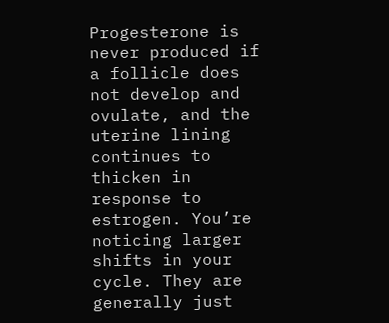Progesterone is never produced if a follicle does not develop and ovulate, and the uterine lining continues to thicken in response to estrogen. You’re noticing larger shifts in your cycle. They are generally just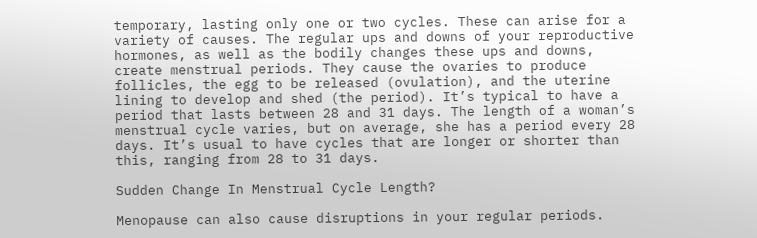temporary, lasting only one or two cycles. These can arise for a variety of causes. The regular ups and downs of your reproductive hormones, as well as the bodily changes these ups and downs, create menstrual periods. They cause the ovaries to produce follicles, the egg to be released (ovulation), and the uterine lining to develop and shed (the period). It’s typical to have a period that lasts between 28 and 31 days. The length of a woman’s menstrual cycle varies, but on average, she has a period every 28 days. It’s usual to have cycles that are longer or shorter than this, ranging from 28 to 31 days.

Sudden Change In Menstrual Cycle Length?

Menopause can also cause disruptions in your regular periods.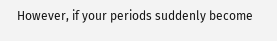However, if your periods suddenly become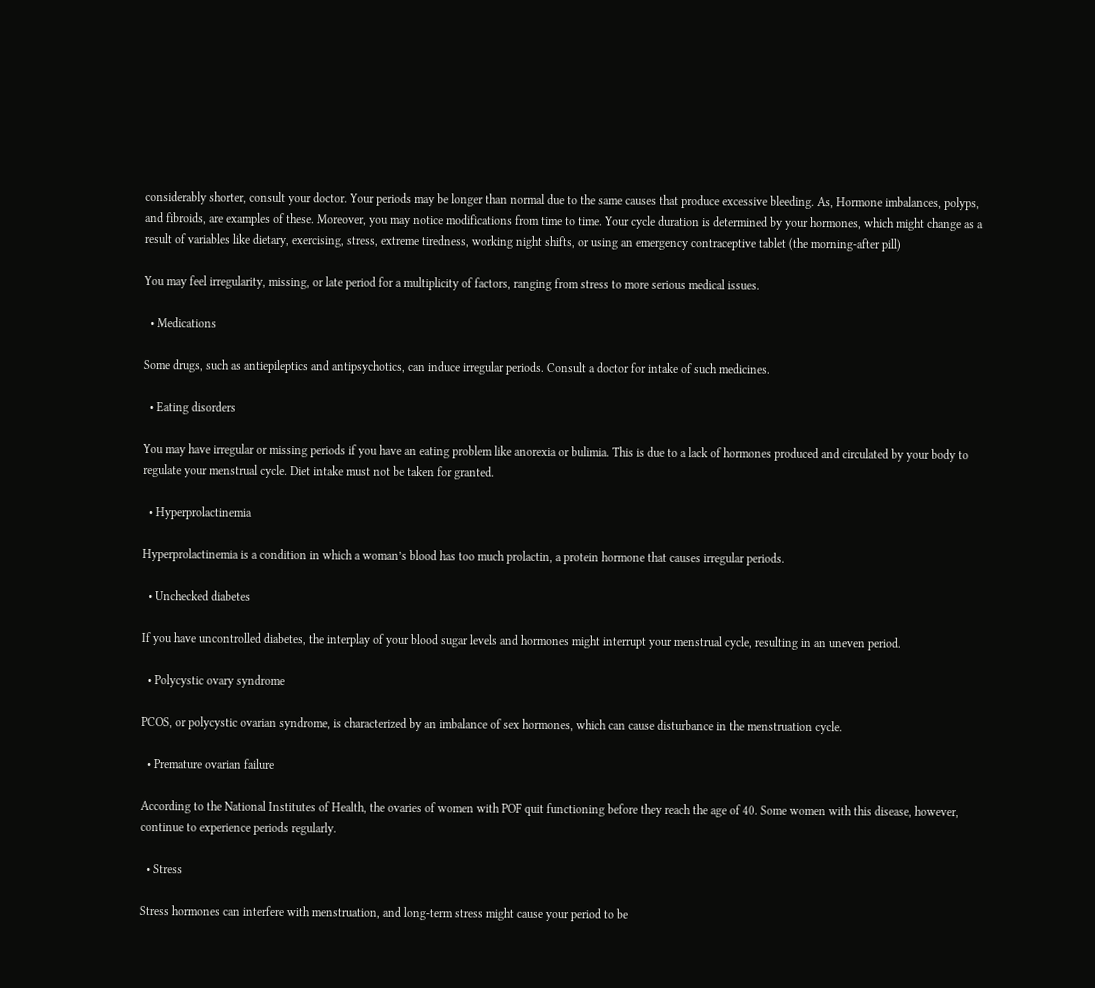considerably shorter, consult your doctor. Your periods may be longer than normal due to the same causes that produce excessive bleeding. As, Hormone imbalances, polyps, and fibroids, are examples of these. Moreover, you may notice modifications from time to time. Your cycle duration is determined by your hormones, which might change as a result of variables like dietary, exercising, stress, extreme tiredness, working night shifts, or using an emergency contraceptive tablet (the morning-after pill)

You may feel irregularity, missing, or late period for a multiplicity of factors, ranging from stress to more serious medical issues.

  • Medications

Some drugs, such as antiepileptics and antipsychotics, can induce irregular periods. Consult a doctor for intake of such medicines.

  • Eating disorders

You may have irregular or missing periods if you have an eating problem like anorexia or bulimia. This is due to a lack of hormones produced and circulated by your body to regulate your menstrual cycle. Diet intake must not be taken for granted.

  • Hyperprolactinemia

Hyperprolactinemia is a condition in which a woman’s blood has too much prolactin, a protein hormone that causes irregular periods.

  • Unchecked diabetes

If you have uncontrolled diabetes, the interplay of your blood sugar levels and hormones might interrupt your menstrual cycle, resulting in an uneven period.

  • Polycystic ovary syndrome

PCOS, or polycystic ovarian syndrome, is characterized by an imbalance of sex hormones, which can cause disturbance in the menstruation cycle.

  • Premature ovarian failure

According to the National Institutes of Health, the ovaries of women with POF quit functioning before they reach the age of 40. Some women with this disease, however, continue to experience periods regularly.

  • Stress

Stress hormones can interfere with menstruation, and long-term stress might cause your period to be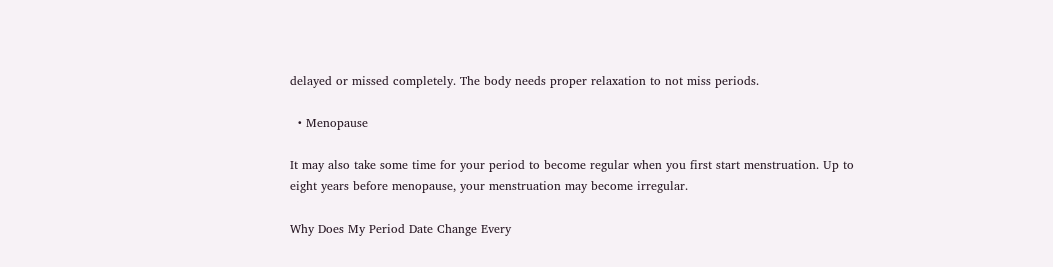delayed or missed completely. The body needs proper relaxation to not miss periods.

  • Menopause

It may also take some time for your period to become regular when you first start menstruation. Up to eight years before menopause, your menstruation may become irregular.

Why Does My Period Date Change Every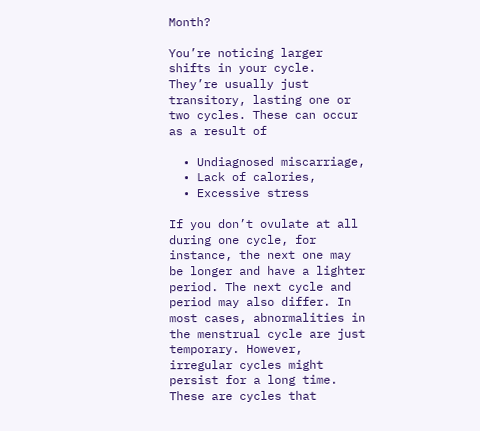Month?

You’re noticing larger shifts in your cycle. They’re usually just transitory, lasting one or two cycles. These can occur as a result of

  • Undiagnosed miscarriage,
  • Lack of calories,
  • Excessive stress

If you don’t ovulate at all during one cycle, for instance, the next one may be longer and have a lighter period. The next cycle and period may also differ. In most cases, abnormalities in the menstrual cycle are just temporary. However, irregular cycles might persist for a long time. These are cycles that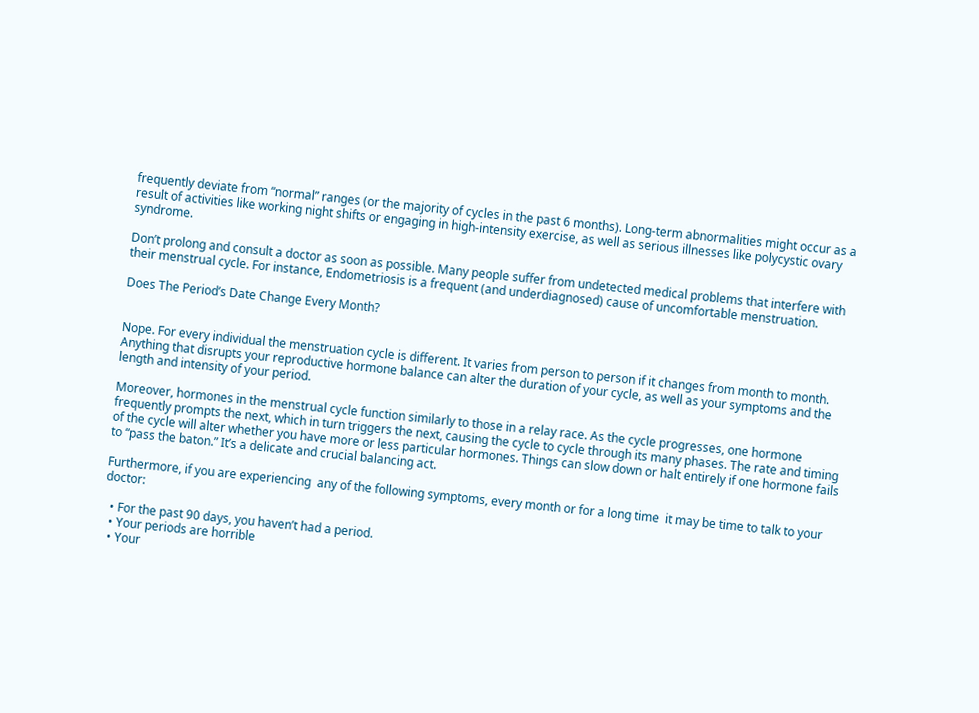frequently deviate from “normal” ranges (or the majority of cycles in the past 6 months). Long-term abnormalities might occur as a result of activities like working night shifts or engaging in high-intensity exercise, as well as serious illnesses like polycystic ovary syndrome.

Don’t prolong and consult a doctor as soon as possible. Many people suffer from undetected medical problems that interfere with their menstrual cycle. For instance, Endometriosis is a frequent (and underdiagnosed) cause of uncomfortable menstruation.

Does The Period’s Date Change Every Month?


Nope. For every individual the menstruation cycle is different. It varies from person to person if it changes from month to month. Anything that disrupts your reproductive hormone balance can alter the duration of your cycle, as well as your symptoms and the length and intensity of your period.

Moreover, hormones in the menstrual cycle function similarly to those in a relay race. As the cycle progresses, one hormone frequently prompts the next, which in turn triggers the next, causing the cycle to cycle through its many phases. The rate and timing of the cycle will alter whether you have more or less particular hormones. Things can slow down or halt entirely if one hormone fails to “pass the baton.” It’s a delicate and crucial balancing act.

Furthermore, if you are experiencing  any of the following symptoms, every month or for a long time  it may be time to talk to your doctor:

  • For the past 90 days, you haven’t had a period.
  • Your periods are horrible
  • Your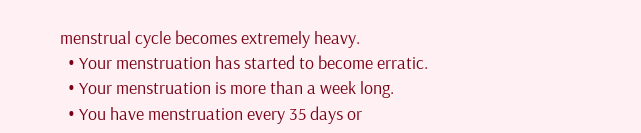menstrual cycle becomes extremely heavy.
  • Your menstruation has started to become erratic.
  • Your menstruation is more than a week long.
  • You have menstruation every 35 days or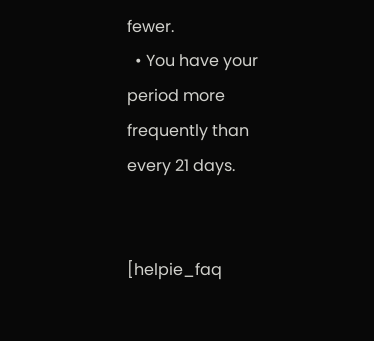fewer.
  • You have your period more frequently than every 21 days.


[helpie_faq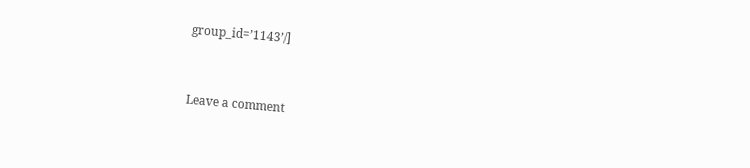group_id=’1143’/]


Leave a comment